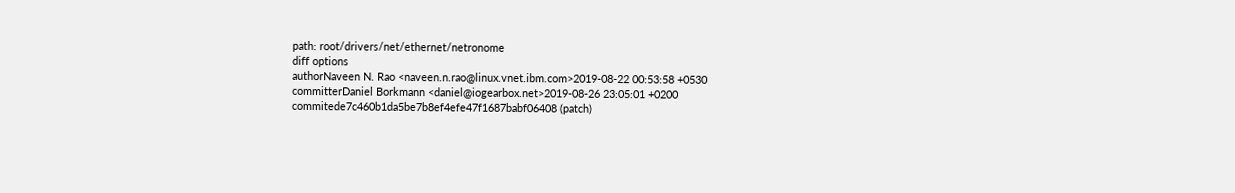path: root/drivers/net/ethernet/netronome
diff options
authorNaveen N. Rao <naveen.n.rao@linux.vnet.ibm.com>2019-08-22 00:53:58 +0530
committerDaniel Borkmann <daniel@iogearbox.net>2019-08-26 23:05:01 +0200
commitede7c460b1da5be7b8ef4efe47f1687babf06408 (patch)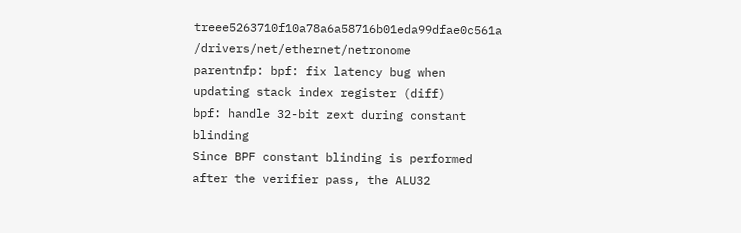treee5263710f10a78a6a58716b01eda99dfae0c561a /drivers/net/ethernet/netronome
parentnfp: bpf: fix latency bug when updating stack index register (diff)
bpf: handle 32-bit zext during constant blinding
Since BPF constant blinding is performed after the verifier pass, the ALU32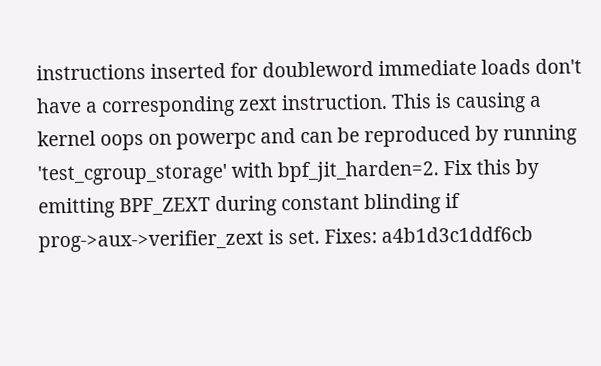instructions inserted for doubleword immediate loads don't have a corresponding zext instruction. This is causing a kernel oops on powerpc and can be reproduced by running 'test_cgroup_storage' with bpf_jit_harden=2. Fix this by emitting BPF_ZEXT during constant blinding if prog->aux->verifier_zext is set. Fixes: a4b1d3c1ddf6cb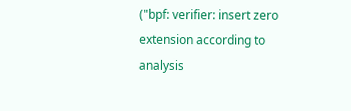("bpf: verifier: insert zero extension according to analysis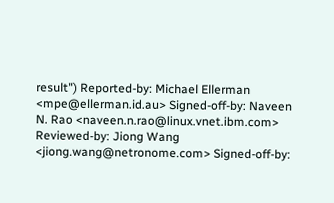result") Reported-by: Michael Ellerman <mpe@ellerman.id.au> Signed-off-by: Naveen N. Rao <naveen.n.rao@linux.vnet.ibm.com> Reviewed-by: Jiong Wang <jiong.wang@netronome.com> Signed-off-by: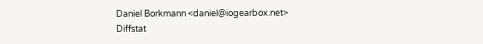Daniel Borkmann <daniel@iogearbox.net>
Diffstat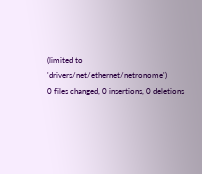(limited to 'drivers/net/ethernet/netronome')
0 files changed, 0 insertions, 0 deletions